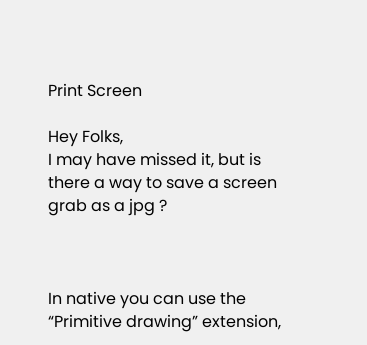Print Screen

Hey Folks,
I may have missed it, but is there a way to save a screen grab as a jpg ?



In native you can use the “Primitive drawing” extension,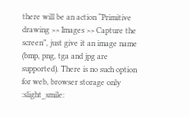there will be an action “Primitive drawing >> Images >> Capture the screen”, just give it an image name (bmp, png, tga and jpg are supported). There is no such option for web, browser storage only :slight_smile: